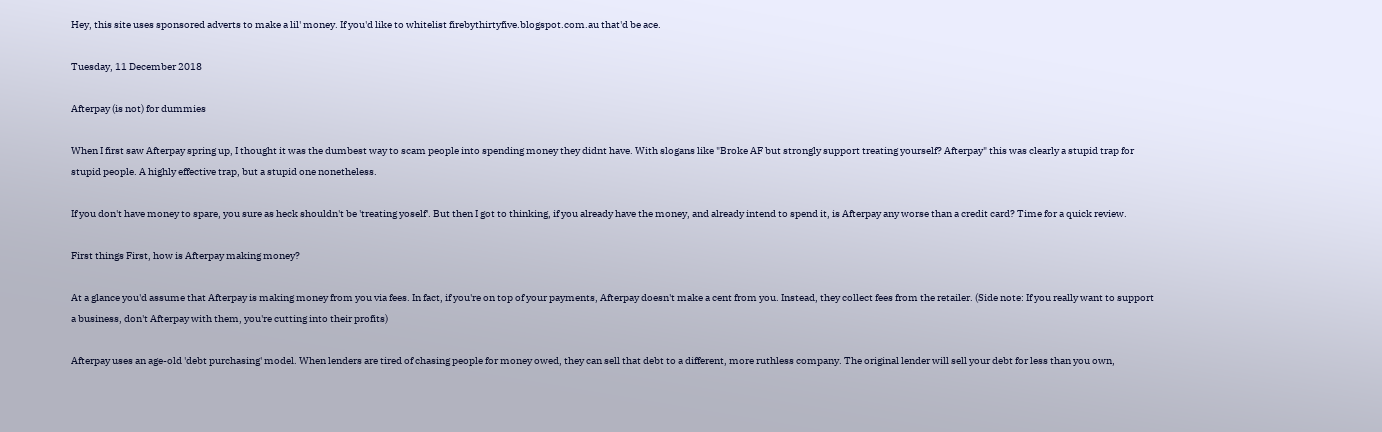Hey, this site uses sponsored adverts to make a lil' money. If you'd like to whitelist firebythirtyfive.blogspot.com.au that'd be ace.

Tuesday, 11 December 2018

Afterpay (is not) for dummies

When I first saw Afterpay spring up, I thought it was the dumbest way to scam people into spending money they didnt have. With slogans like "Broke AF but strongly support treating yourself? Afterpay" this was clearly a stupid trap for stupid people. A highly effective trap, but a stupid one nonetheless.

If you don't have money to spare, you sure as heck shouldn't be 'treating yoself'. But then I got to thinking, if you already have the money, and already intend to spend it, is Afterpay any worse than a credit card? Time for a quick review.

First things First, how is Afterpay making money?

At a glance you'd assume that Afterpay is making money from you via fees. In fact, if you're on top of your payments, Afterpay doesn't make a cent from you. Instead, they collect fees from the retailer. (Side note: If you really want to support a business, don't Afterpay with them, you're cutting into their profits)

Afterpay uses an age-old 'debt purchasing' model. When lenders are tired of chasing people for money owed, they can sell that debt to a different, more ruthless company. The original lender will sell your debt for less than you own,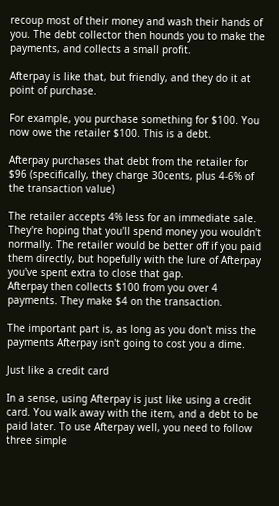recoup most of their money and wash their hands of you. The debt collector then hounds you to make the payments, and collects a small profit.

Afterpay is like that, but friendly, and they do it at point of purchase.

For example, you purchase something for $100. You now owe the retailer $100. This is a debt.

Afterpay purchases that debt from the retailer for $96 (specifically, they charge 30cents, plus 4-6% of the transaction value)

The retailer accepts 4% less for an immediate sale. They're hoping that you'll spend money you wouldn't normally. The retailer would be better off if you paid them directly, but hopefully with the lure of Afterpay you've spent extra to close that gap.
Afterpay then collects $100 from you over 4 payments. They make $4 on the transaction.

The important part is, as long as you don't miss the payments Afterpay isn't going to cost you a dime.

Just like a credit card

In a sense, using Afterpay is just like using a credit card. You walk away with the item, and a debt to be paid later. To use Afterpay well, you need to follow three simple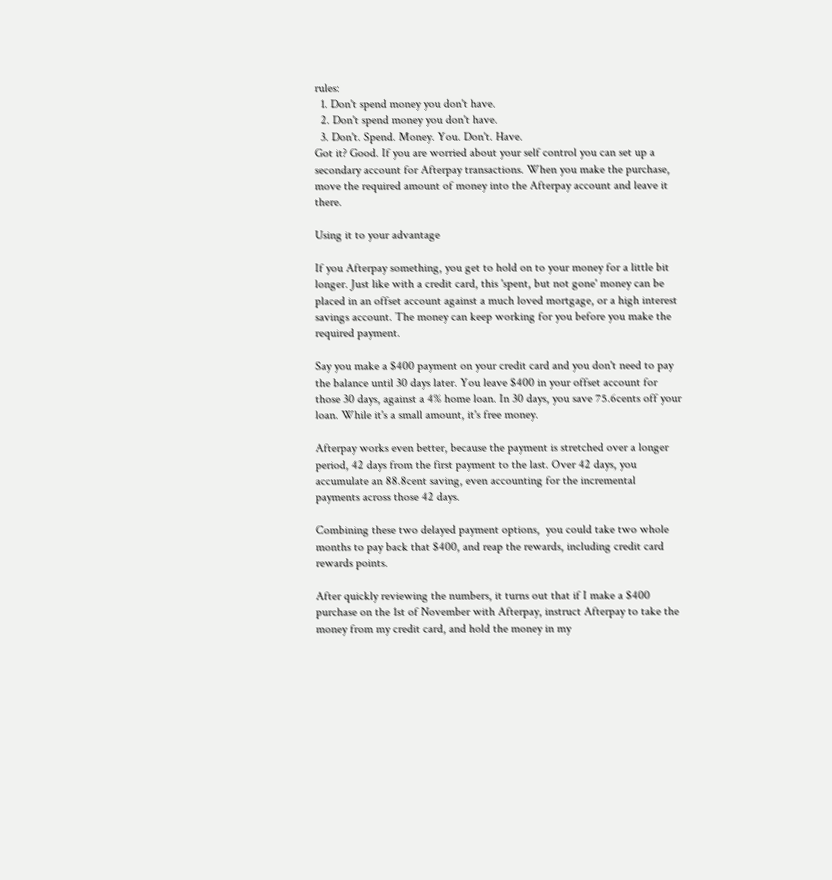rules:
  1. Don't spend money you don't have.
  2. Don't spend money you don't have.
  3. Don't. Spend. Money. You. Don't. Have.
Got it? Good. If you are worried about your self control you can set up a secondary account for Afterpay transactions. When you make the purchase, move the required amount of money into the Afterpay account and leave it there.

Using it to your advantage

If you Afterpay something, you get to hold on to your money for a little bit longer. Just like with a credit card, this 'spent, but not gone' money can be placed in an offset account against a much loved mortgage, or a high interest savings account. The money can keep working for you before you make the required payment.

Say you make a $400 payment on your credit card and you don't need to pay the balance until 30 days later. You leave $400 in your offset account for those 30 days, against a 4% home loan. In 30 days, you save 75.6cents off your loan. While it's a small amount, it's free money.

Afterpay works even better, because the payment is stretched over a longer period, 42 days from the first payment to the last. Over 42 days, you accumulate an 88.8cent saving, even accounting for the incremental payments across those 42 days.

Combining these two delayed payment options,  you could take two whole months to pay back that $400, and reap the rewards, including credit card rewards points.

After quickly reviewing the numbers, it turns out that if I make a $400 purchase on the 1st of November with Afterpay, instruct Afterpay to take the money from my credit card, and hold the money in my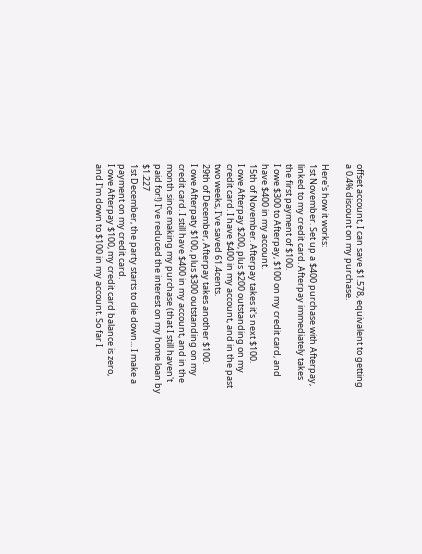offset account, I can save $1.578, equivalent to getting a 0.4% discount on my purchase.

Here's how it works:
1st November. Set up a $400 purchase with Afterpay, linked to my credit card. Afterpay immediately takes the first payment of $100.
I owe $300 to Afterpay, $100 on my credit card, and have $400 in my account.
15th of November. Afterpay takes it's next $100.
I owe Afterpay $200, plus $200 outstanding on my credit card. I have $400 in my account, and in the past two weeks, I've saved 61.4cents.
29th of December, Afterpay takes another $100.
I owe Afterpaty $100, plus $300 outstanding on my credit card. I still have $400 in my account, and in the month since making my purchase (that I still haven't paid for!) I've reduced the interest on my home loan by $1.227
1st December, the party starts to die down... I make a payment on my credit card.
I owe Afterpay $100, my credit card balance is zero, and I'm down to $100 in my account. So far I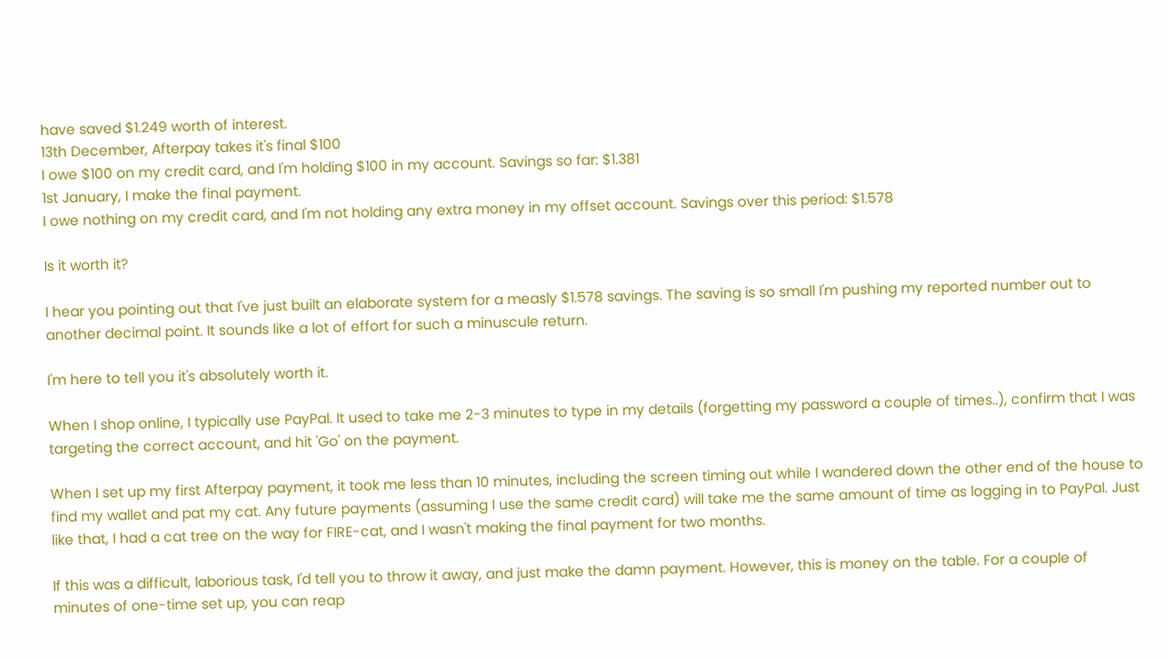have saved $1.249 worth of interest.
13th December, Afterpay takes it's final $100
I owe $100 on my credit card, and I'm holding $100 in my account. Savings so far: $1.381
1st January, I make the final payment.
I owe nothing on my credit card, and I'm not holding any extra money in my offset account. Savings over this period: $1.578

Is it worth it?

I hear you pointing out that I've just built an elaborate system for a measly $1.578 savings. The saving is so small I'm pushing my reported number out to another decimal point. It sounds like a lot of effort for such a minuscule return.

I'm here to tell you it's absolutely worth it.

When I shop online, I typically use PayPal. It used to take me 2-3 minutes to type in my details (forgetting my password a couple of times..), confirm that I was targeting the correct account, and hit 'Go' on the payment.

When I set up my first Afterpay payment, it took me less than 10 minutes, including the screen timing out while I wandered down the other end of the house to find my wallet and pat my cat. Any future payments (assuming I use the same credit card) will take me the same amount of time as logging in to PayPal. Just like that, I had a cat tree on the way for FIRE-cat, and I wasn't making the final payment for two months.

If this was a difficult, laborious task, I'd tell you to throw it away, and just make the damn payment. However, this is money on the table. For a couple of minutes of one-time set up, you can reap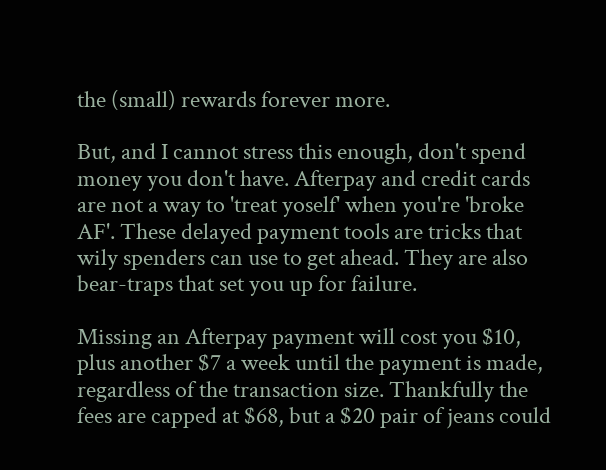the (small) rewards forever more.

But, and I cannot stress this enough, don't spend money you don't have. Afterpay and credit cards are not a way to 'treat yoself' when you're 'broke AF'. These delayed payment tools are tricks that wily spenders can use to get ahead. They are also bear-traps that set you up for failure.

Missing an Afterpay payment will cost you $10, plus another $7 a week until the payment is made, regardless of the transaction size. Thankfully the fees are capped at $68, but a $20 pair of jeans could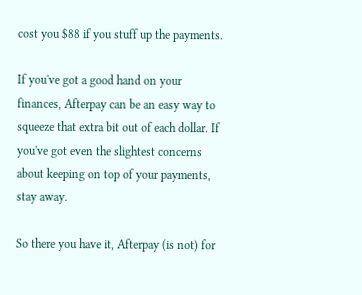cost you $88 if you stuff up the payments.

If you've got a good hand on your finances, Afterpay can be an easy way to squeeze that extra bit out of each dollar. If you've got even the slightest concerns about keeping on top of your payments, stay away.

So there you have it, Afterpay (is not) for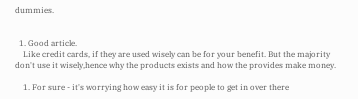dummies.


  1. Good article.
    Like credit cards, if they are used wisely can be for your benefit. But the majority don't use it wisely,hence why the products exists and how the provides make money.

    1. For sure - it's worrying how easy it is for people to get in over there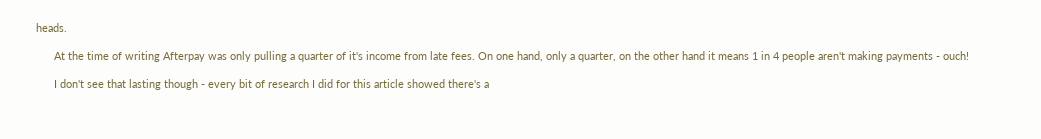heads.

      At the time of writing Afterpay was only pulling a quarter of it's income from late fees. On one hand, only a quarter, on the other hand it means 1 in 4 people aren't making payments - ouch!

      I don't see that lasting though - every bit of research I did for this article showed there's a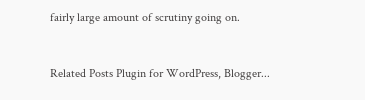fairly large amount of scrutiny going on.


Related Posts Plugin for WordPress, Blogger...